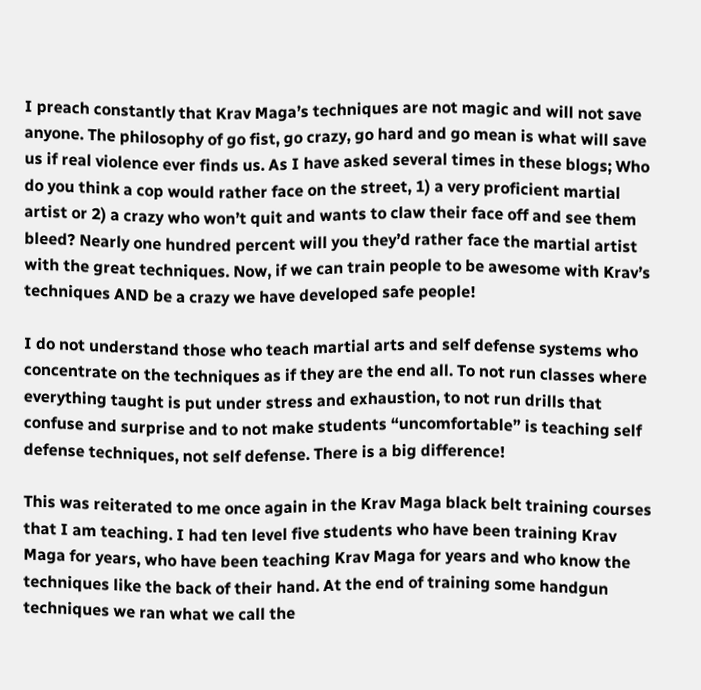I preach constantly that Krav Maga’s techniques are not magic and will not save anyone. The philosophy of go fist, go crazy, go hard and go mean is what will save us if real violence ever finds us. As I have asked several times in these blogs; Who do you think a cop would rather face on the street, 1) a very proficient martial artist or 2) a crazy who won’t quit and wants to claw their face off and see them bleed? Nearly one hundred percent will you they’d rather face the martial artist with the great techniques. Now, if we can train people to be awesome with Krav’s techniques AND be a crazy we have developed safe people!

I do not understand those who teach martial arts and self defense systems who concentrate on the techniques as if they are the end all. To not run classes where everything taught is put under stress and exhaustion, to not run drills that confuse and surprise and to not make students “uncomfortable” is teaching self defense techniques, not self defense. There is a big difference!

This was reiterated to me once again in the Krav Maga black belt training courses that I am teaching. I had ten level five students who have been training Krav Maga for years, who have been teaching Krav Maga for years and who know the techniques like the back of their hand. At the end of training some handgun techniques we ran what we call the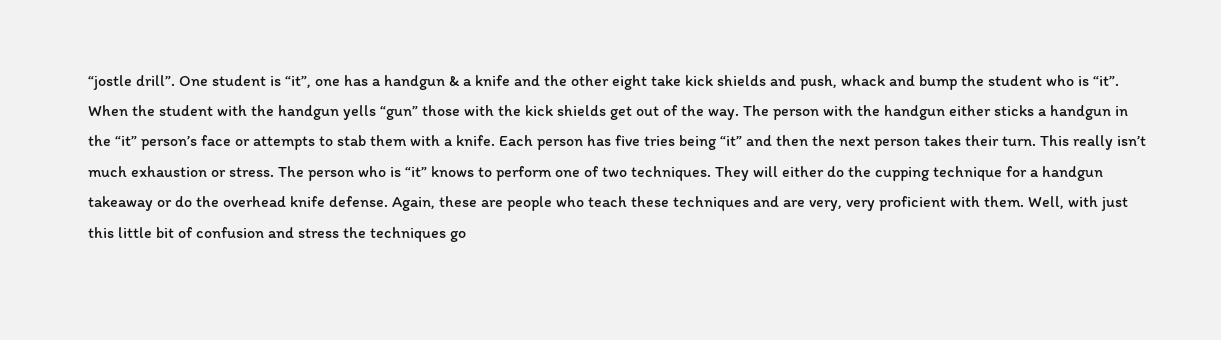“jostle drill”. One student is “it”, one has a handgun & a knife and the other eight take kick shields and push, whack and bump the student who is “it”. When the student with the handgun yells “gun” those with the kick shields get out of the way. The person with the handgun either sticks a handgun in the “it” person’s face or attempts to stab them with a knife. Each person has five tries being “it” and then the next person takes their turn. This really isn’t much exhaustion or stress. The person who is “it” knows to perform one of two techniques. They will either do the cupping technique for a handgun takeaway or do the overhead knife defense. Again, these are people who teach these techniques and are very, very proficient with them. Well, with just this little bit of confusion and stress the techniques go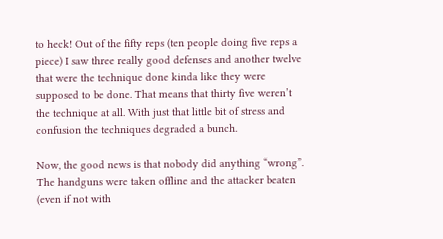to heck! Out of the fifty reps (ten people doing five reps a piece) I saw three really good defenses and another twelve that were the technique done kinda like they were supposed to be done. That means that thirty five weren’t the technique at all. With just that little bit of stress and confusion the techniques degraded a bunch.

Now, the good news is that nobody did anything “wrong”. The handguns were taken offline and the attacker beaten (even if not with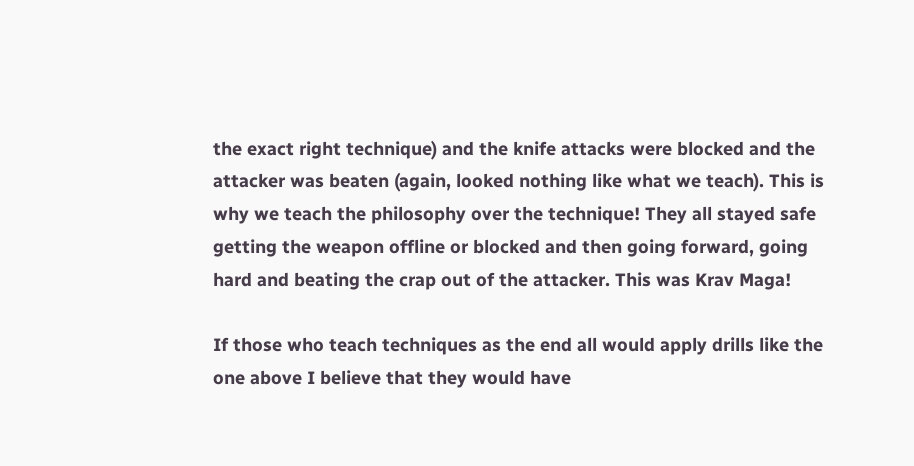the exact right technique) and the knife attacks were blocked and the attacker was beaten (again, looked nothing like what we teach). This is why we teach the philosophy over the technique! They all stayed safe getting the weapon offline or blocked and then going forward, going hard and beating the crap out of the attacker. This was Krav Maga!

If those who teach techniques as the end all would apply drills like the one above I believe that they would have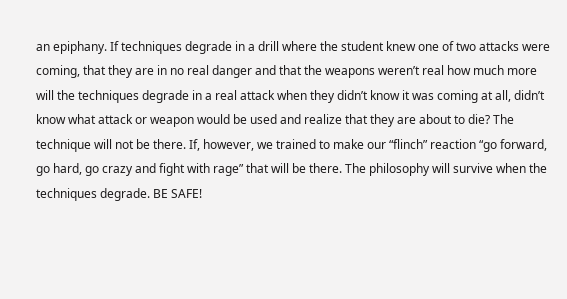an epiphany. If techniques degrade in a drill where the student knew one of two attacks were coming, that they are in no real danger and that the weapons weren’t real how much more will the techniques degrade in a real attack when they didn’t know it was coming at all, didn’t know what attack or weapon would be used and realize that they are about to die? The technique will not be there. If, however, we trained to make our “flinch” reaction “go forward, go hard, go crazy and fight with rage” that will be there. The philosophy will survive when the techniques degrade. BE SAFE!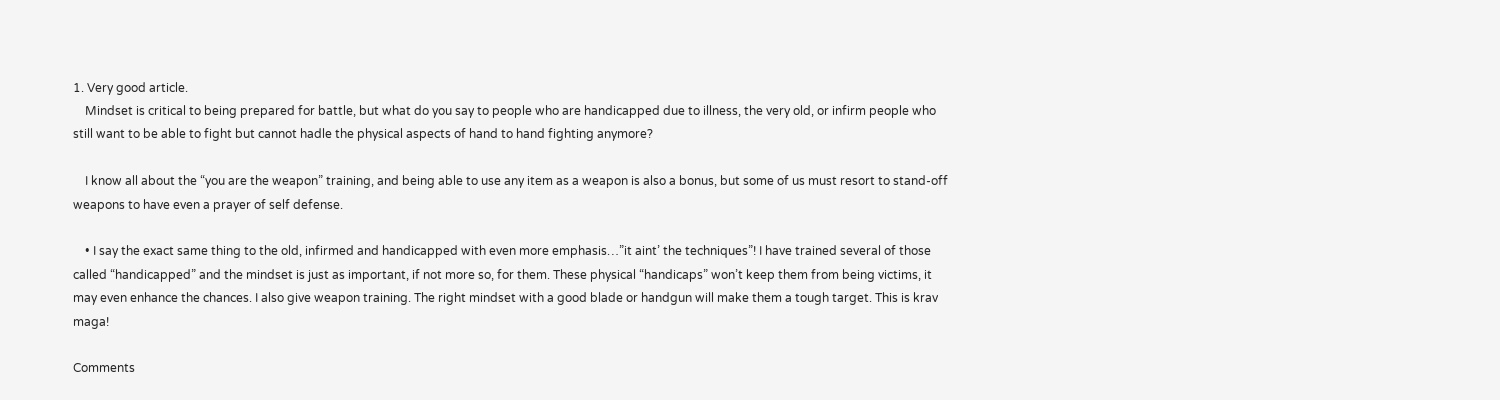1. Very good article.
    Mindset is critical to being prepared for battle, but what do you say to people who are handicapped due to illness, the very old, or infirm people who still want to be able to fight but cannot hadle the physical aspects of hand to hand fighting anymore?

    I know all about the “you are the weapon” training, and being able to use any item as a weapon is also a bonus, but some of us must resort to stand-off weapons to have even a prayer of self defense.

    • I say the exact same thing to the old, infirmed and handicapped with even more emphasis…”it aint’ the techniques”! I have trained several of those called “handicapped” and the mindset is just as important, if not more so, for them. These physical “handicaps” won’t keep them from being victims, it may even enhance the chances. I also give weapon training. The right mindset with a good blade or handgun will make them a tough target. This is krav maga!

Comments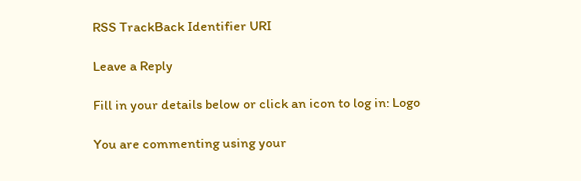RSS TrackBack Identifier URI

Leave a Reply

Fill in your details below or click an icon to log in: Logo

You are commenting using your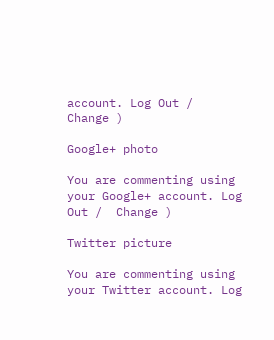account. Log Out /  Change )

Google+ photo

You are commenting using your Google+ account. Log Out /  Change )

Twitter picture

You are commenting using your Twitter account. Log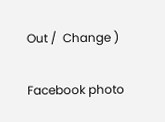Out /  Change )

Facebook photo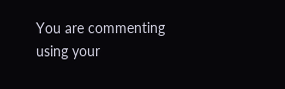You are commenting using your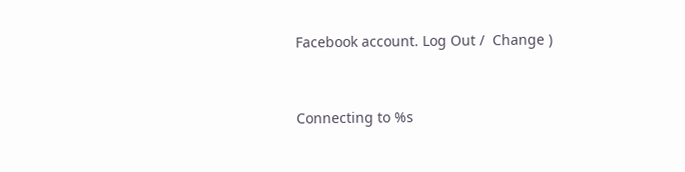Facebook account. Log Out /  Change )


Connecting to %s